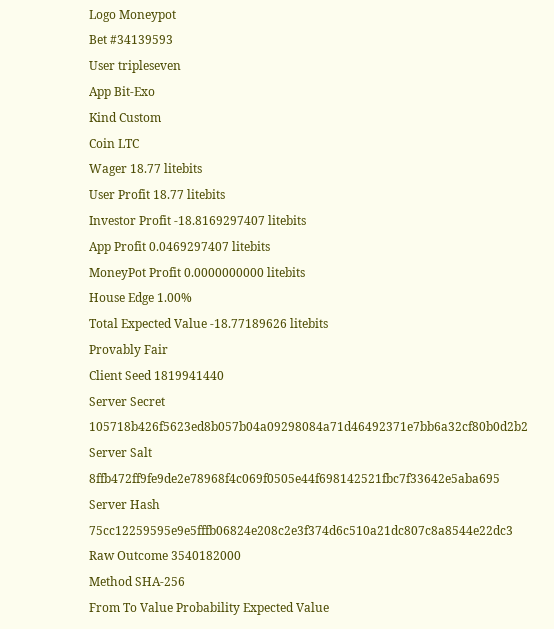Logo Moneypot
Bet #34139593
User tripleseven
App Bit-Exo
Kind Custom
Coin LTC
Wager 18.77 litebits
User Profit 18.77 litebits
Investor Profit -18.8169297407 litebits
App Profit 0.0469297407 litebits
MoneyPot Profit 0.0000000000 litebits
House Edge 1.00%
Total Expected Value -18.77189626 litebits
Provably Fair
Client Seed 1819941440
Server Secret 105718b426f5623ed8b057b04a09298084a71d46492371e7bb6a32cf80b0d2b2
Server Salt 8ffb472ff9fe9de2e78968f4c069f0505e44f698142521fbc7f33642e5aba695
Server Hash 75cc12259595e9e5fffb06824e208c2e3f374d6c510a21dc807c8a8544e22dc3
Raw Outcome 3540182000
Method SHA-256
From To Value Probability Expected Value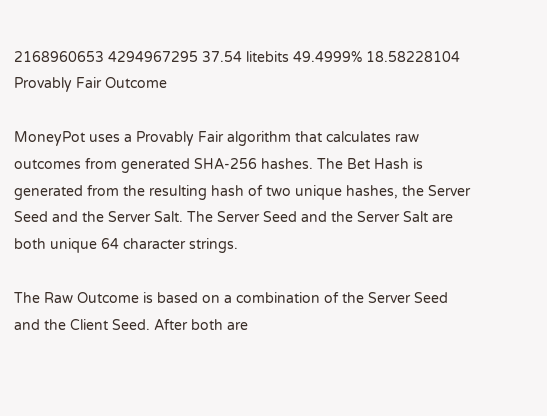2168960653 4294967295 37.54 litebits 49.4999% 18.58228104
Provably Fair Outcome

MoneyPot uses a Provably Fair algorithm that calculates raw outcomes from generated SHA-256 hashes. The Bet Hash is generated from the resulting hash of two unique hashes, the Server Seed and the Server Salt. The Server Seed and the Server Salt are both unique 64 character strings.

The Raw Outcome is based on a combination of the Server Seed and the Client Seed. After both are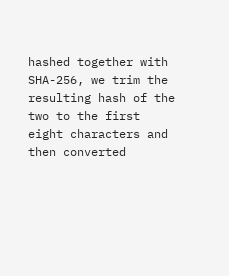hashed together with SHA-256, we trim the resulting hash of the two to the first eight characters and then converted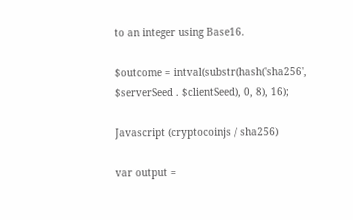to an integer using Base16.

$outcome = intval(substr(hash('sha256', $serverSeed . $clientSeed), 0, 8), 16);

Javascript (cryptocoinjs / sha256)

var output =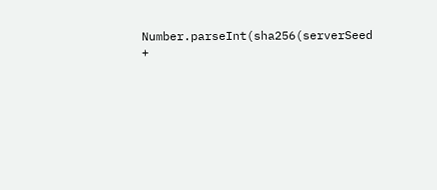Number.parseInt(sha256(serverSeed +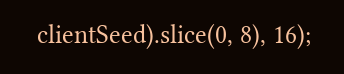clientSeed).slice(0, 8), 16);